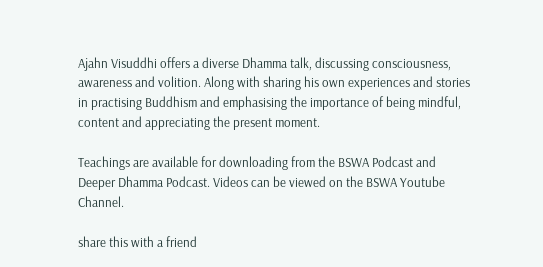Ajahn Visuddhi offers a diverse Dhamma talk, discussing consciousness, awareness and volition. Along with sharing his own experiences and stories in practising Buddhism and emphasising the importance of being mindful, content and appreciating the present moment.

Teachings are available for downloading from the BSWA Podcast and Deeper Dhamma Podcast. Videos can be viewed on the BSWA Youtube Channel.

share this with a friend